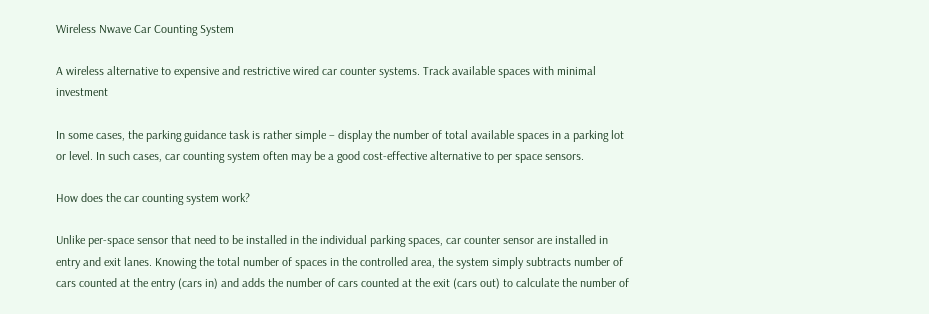Wireless Nwave Car Counting System

A wireless alternative to expensive and restrictive wired car counter systems. Track available spaces with minimal investment

In some cases, the parking guidance task is rather simple – display the number of total available spaces in a parking lot or level. In such cases, car counting system often may be a good cost-effective alternative to per space sensors.

How does the car counting system work?

Unlike per-space sensor that need to be installed in the individual parking spaces, car counter sensor are installed in entry and exit lanes. Knowing the total number of spaces in the controlled area, the system simply subtracts number of cars counted at the entry (cars in) and adds the number of cars counted at the exit (cars out) to calculate the number of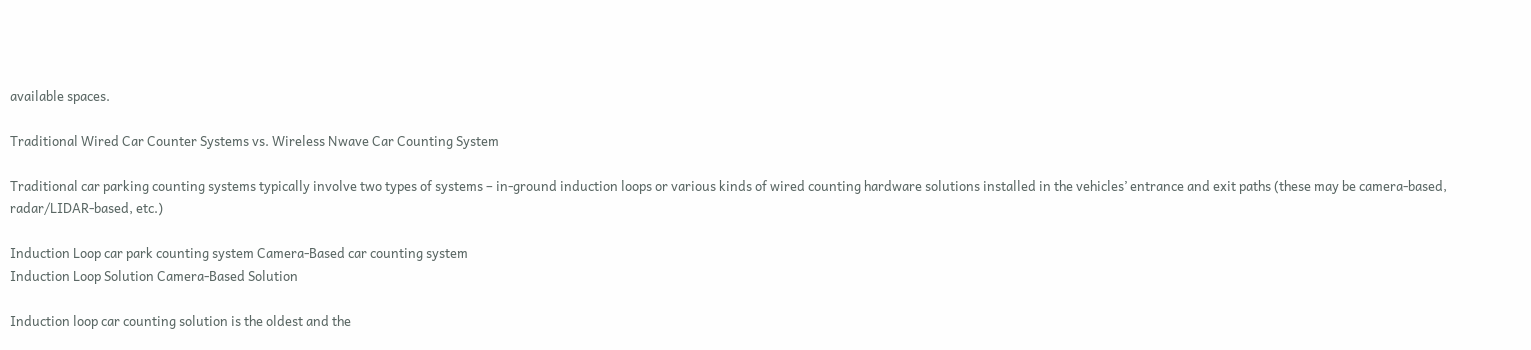available spaces.

Traditional Wired Car Counter Systems vs. Wireless Nwave Car Counting System

Traditional car parking counting systems typically involve two types of systems – in-ground induction loops or various kinds of wired counting hardware solutions installed in the vehicles’ entrance and exit paths (these may be camera-based, radar/LIDAR-based, etc.)

Induction Loop car park counting system Camera-Based car counting system
Induction Loop Solution Camera-Based Solution

Induction loop car counting solution is the oldest and the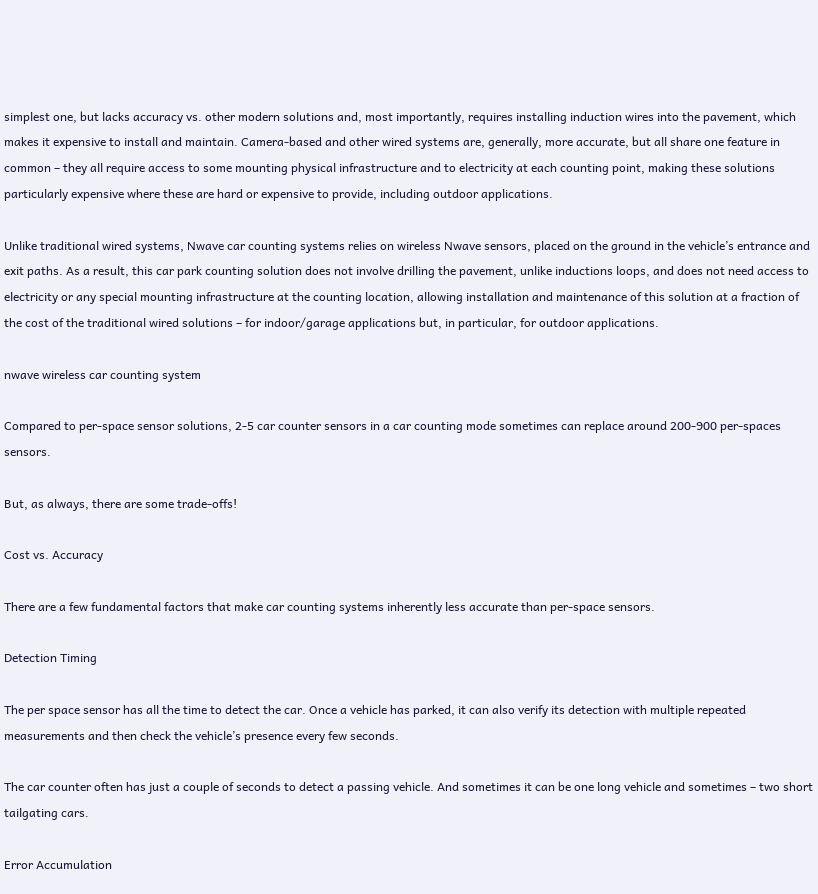simplest one, but lacks accuracy vs. other modern solutions and, most importantly, requires installing induction wires into the pavement, which makes it expensive to install and maintain. Camera-based and other wired systems are, generally, more accurate, but all share one feature in common – they all require access to some mounting physical infrastructure and to electricity at each counting point, making these solutions particularly expensive where these are hard or expensive to provide, including outdoor applications.

Unlike traditional wired systems, Nwave car counting systems relies on wireless Nwave sensors, placed on the ground in the vehicle’s entrance and exit paths. As a result, this car park counting solution does not involve drilling the pavement, unlike inductions loops, and does not need access to electricity or any special mounting infrastructure at the counting location, allowing installation and maintenance of this solution at a fraction of the cost of the traditional wired solutions – for indoor/garage applications but, in particular, for outdoor applications.

nwave wireless car counting system

Compared to per-space sensor solutions, 2-5 car counter sensors in a car counting mode sometimes can replace around 200-900 per-spaces sensors.

But, as always, there are some trade-offs!

Cost vs. Accuracy

There are a few fundamental factors that make car counting systems inherently less accurate than per-space sensors.

Detection Timing

The per space sensor has all the time to detect the car. Once a vehicle has parked, it can also verify its detection with multiple repeated measurements and then check the vehicle’s presence every few seconds.

The car counter often has just a couple of seconds to detect a passing vehicle. And sometimes it can be one long vehicle and sometimes – two short tailgating cars.

Error Accumulation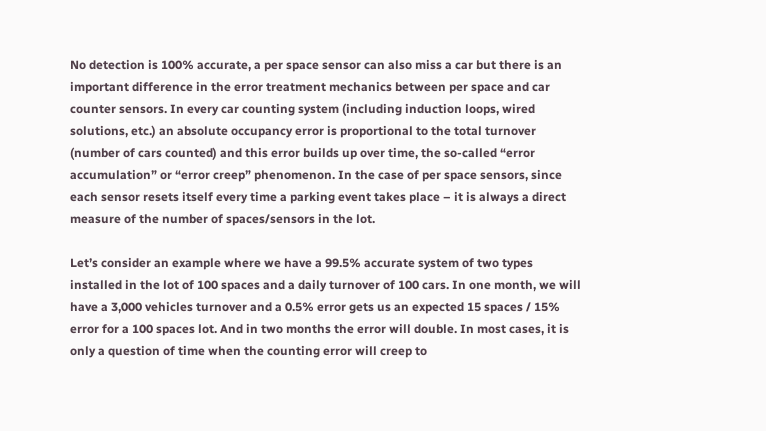No detection is 100% accurate, a per space sensor can also miss a car but there is an important difference in the error treatment mechanics between per space and car counter sensors. In every car counting system (including induction loops, wired solutions, etc.) an absolute occupancy error is proportional to the total turnover (number of cars counted) and this error builds up over time, the so-called “error accumulation” or “error creep” phenomenon. In the case of per space sensors, since each sensor resets itself every time a parking event takes place – it is always a direct measure of the number of spaces/sensors in the lot.

Let’s consider an example where we have a 99.5% accurate system of two types installed in the lot of 100 spaces and a daily turnover of 100 cars. In one month, we will have a 3,000 vehicles turnover and a 0.5% error gets us an expected 15 spaces / 15% error for a 100 spaces lot. And in two months the error will double. In most cases, it is only a question of time when the counting error will creep to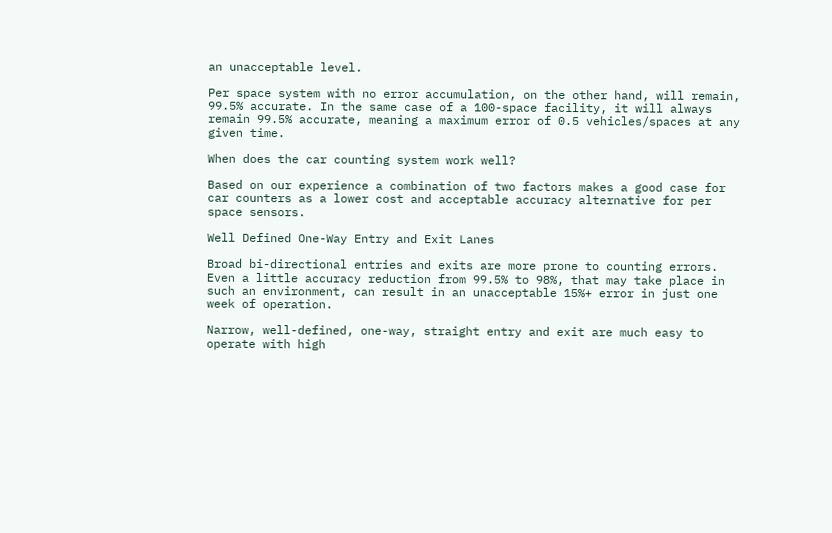an unacceptable level.

Per space system with no error accumulation, on the other hand, will remain, 99.5% accurate. In the same case of a 100-space facility, it will always remain 99.5% accurate, meaning a maximum error of 0.5 vehicles/spaces at any given time.

When does the car counting system work well?

Based on our experience a combination of two factors makes a good case for car counters as a lower cost and acceptable accuracy alternative for per space sensors.

Well Defined One-Way Entry and Exit Lanes

Broad bi-directional entries and exits are more prone to counting errors. Even a little accuracy reduction from 99.5% to 98%, that may take place in such an environment, can result in an unacceptable 15%+ error in just one week of operation.

Narrow, well-defined, one-way, straight entry and exit are much easy to operate with high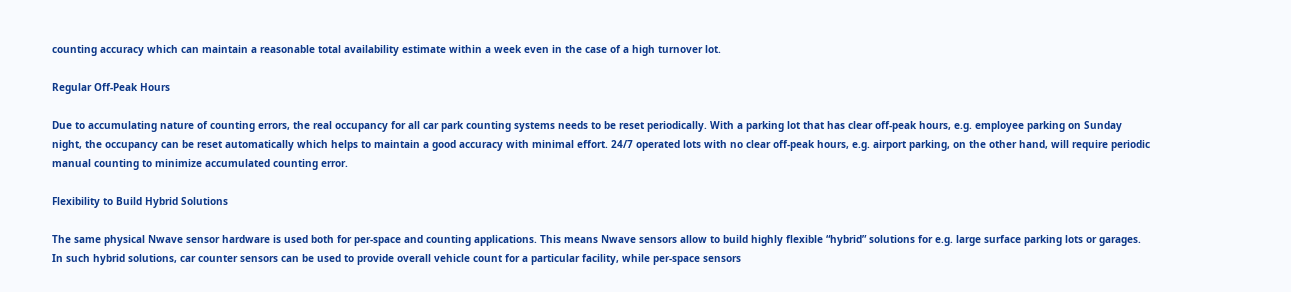counting accuracy which can maintain a reasonable total availability estimate within a week even in the case of a high turnover lot.

Regular Off-Peak Hours

Due to accumulating nature of counting errors, the real occupancy for all car park counting systems needs to be reset periodically. With a parking lot that has clear off-peak hours, e.g. employee parking on Sunday night, the occupancy can be reset automatically which helps to maintain a good accuracy with minimal effort. 24/7 operated lots with no clear off-peak hours, e.g. airport parking, on the other hand, will require periodic manual counting to minimize accumulated counting error.

Flexibility to Build Hybrid Solutions

The same physical Nwave sensor hardware is used both for per-space and counting applications. This means Nwave sensors allow to build highly flexible “hybrid” solutions for e.g. large surface parking lots or garages. In such hybrid solutions, car counter sensors can be used to provide overall vehicle count for a particular facility, while per-space sensors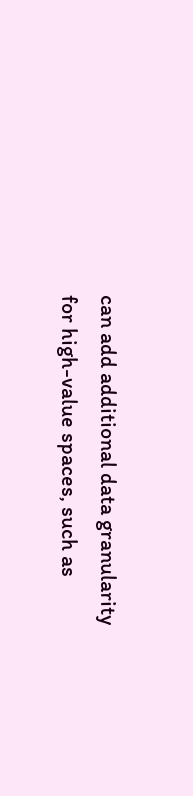can add additional data granularity for high-value spaces, such as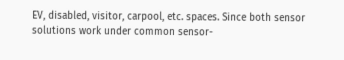EV, disabled, visitor, carpool, etc. spaces. Since both sensor solutions work under common sensor-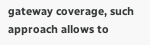gateway coverage, such approach allows to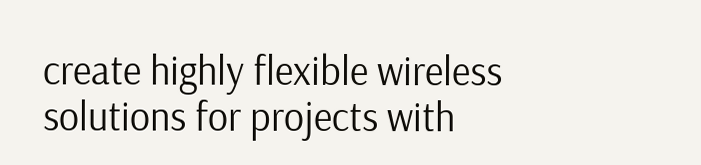create highly flexible wireless solutions for projects with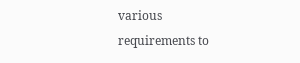various requirements to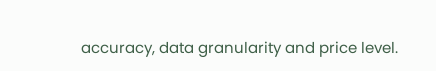accuracy, data granularity and price level.